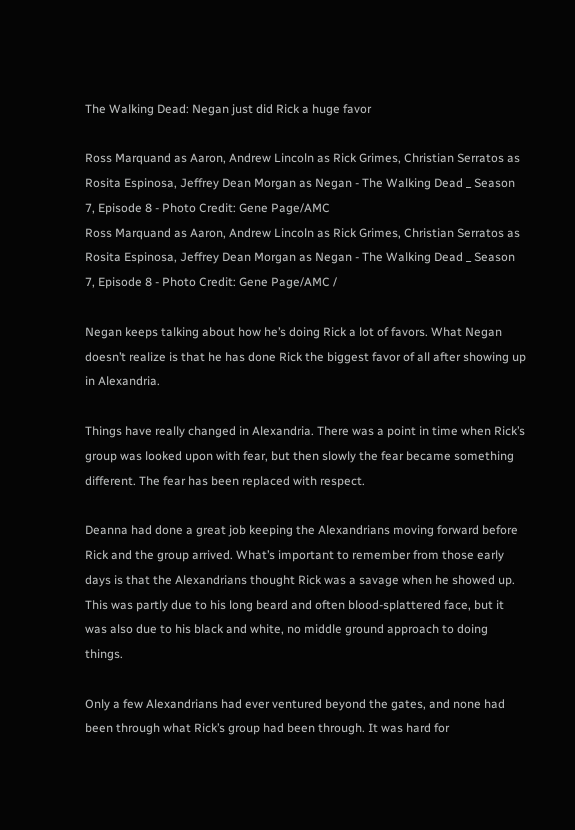The Walking Dead: Negan just did Rick a huge favor

Ross Marquand as Aaron, Andrew Lincoln as Rick Grimes, Christian Serratos as Rosita Espinosa, Jeffrey Dean Morgan as Negan - The Walking Dead _ Season 7, Episode 8 - Photo Credit: Gene Page/AMC
Ross Marquand as Aaron, Andrew Lincoln as Rick Grimes, Christian Serratos as Rosita Espinosa, Jeffrey Dean Morgan as Negan - The Walking Dead _ Season 7, Episode 8 - Photo Credit: Gene Page/AMC /

Negan keeps talking about how he’s doing Rick a lot of favors. What Negan doesn’t realize is that he has done Rick the biggest favor of all after showing up in Alexandria.

Things have really changed in Alexandria. There was a point in time when Rick’s group was looked upon with fear, but then slowly the fear became something different. The fear has been replaced with respect.

Deanna had done a great job keeping the Alexandrians moving forward before Rick and the group arrived. What’s important to remember from those early days is that the Alexandrians thought Rick was a savage when he showed up. This was partly due to his long beard and often blood-splattered face, but it was also due to his black and white, no middle ground approach to doing things.

Only a few Alexandrians had ever ventured beyond the gates, and none had been through what Rick’s group had been through. It was hard for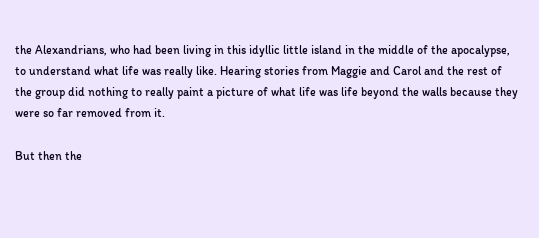the Alexandrians, who had been living in this idyllic little island in the middle of the apocalypse, to understand what life was really like. Hearing stories from Maggie and Carol and the rest of the group did nothing to really paint a picture of what life was life beyond the walls because they were so far removed from it.

But then the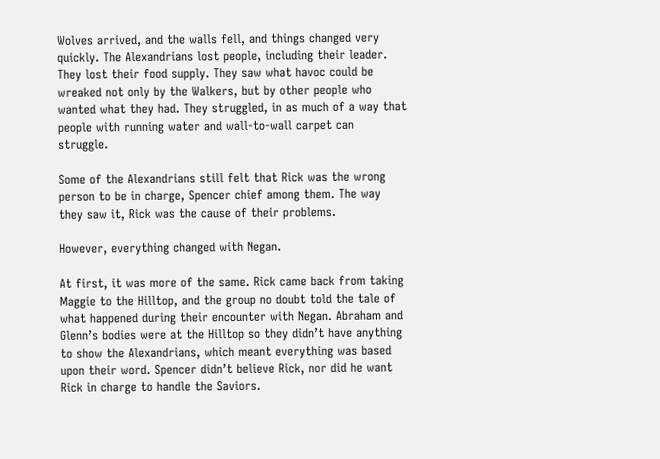Wolves arrived, and the walls fell, and things changed very quickly. The Alexandrians lost people, including their leader. They lost their food supply. They saw what havoc could be wreaked not only by the Walkers, but by other people who wanted what they had. They struggled, in as much of a way that people with running water and wall-to-wall carpet can struggle.

Some of the Alexandrians still felt that Rick was the wrong person to be in charge, Spencer chief among them. The way they saw it, Rick was the cause of their problems.

However, everything changed with Negan.

At first, it was more of the same. Rick came back from taking Maggie to the Hilltop, and the group no doubt told the tale of what happened during their encounter with Negan. Abraham and Glenn’s bodies were at the Hilltop so they didn’t have anything to show the Alexandrians, which meant everything was based upon their word. Spencer didn’t believe Rick, nor did he want Rick in charge to handle the Saviors.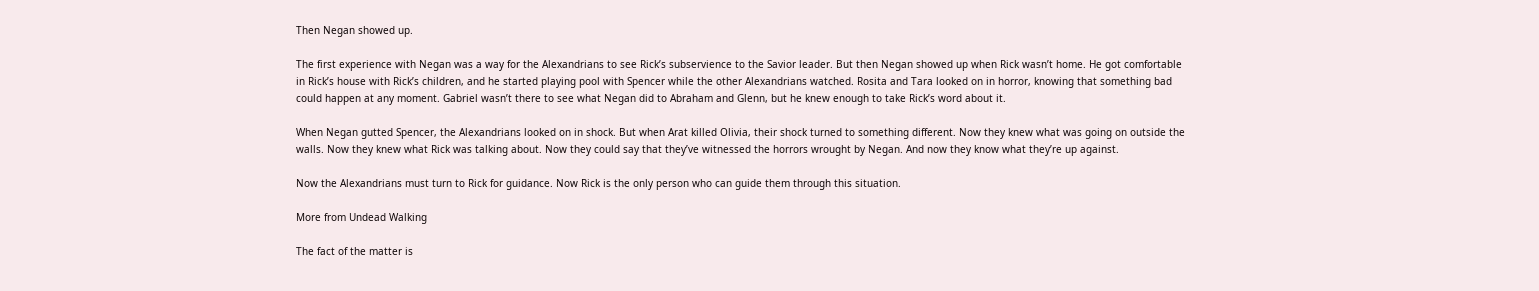Then Negan showed up.

The first experience with Negan was a way for the Alexandrians to see Rick’s subservience to the Savior leader. But then Negan showed up when Rick wasn’t home. He got comfortable in Rick’s house with Rick’s children, and he started playing pool with Spencer while the other Alexandrians watched. Rosita and Tara looked on in horror, knowing that something bad could happen at any moment. Gabriel wasn’t there to see what Negan did to Abraham and Glenn, but he knew enough to take Rick’s word about it.

When Negan gutted Spencer, the Alexandrians looked on in shock. But when Arat killed Olivia, their shock turned to something different. Now they knew what was going on outside the walls. Now they knew what Rick was talking about. Now they could say that they’ve witnessed the horrors wrought by Negan. And now they know what they’re up against.

Now the Alexandrians must turn to Rick for guidance. Now Rick is the only person who can guide them through this situation.

More from Undead Walking

The fact of the matter is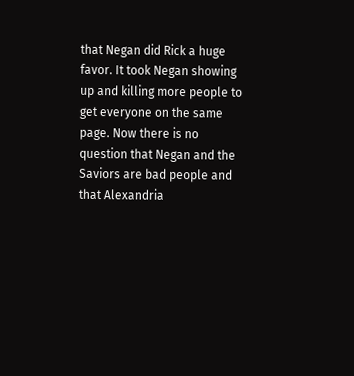that Negan did Rick a huge favor. It took Negan showing up and killing more people to get everyone on the same page. Now there is no question that Negan and the Saviors are bad people and that Alexandria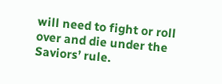will need to fight or roll over and die under the Saviors’ rule.